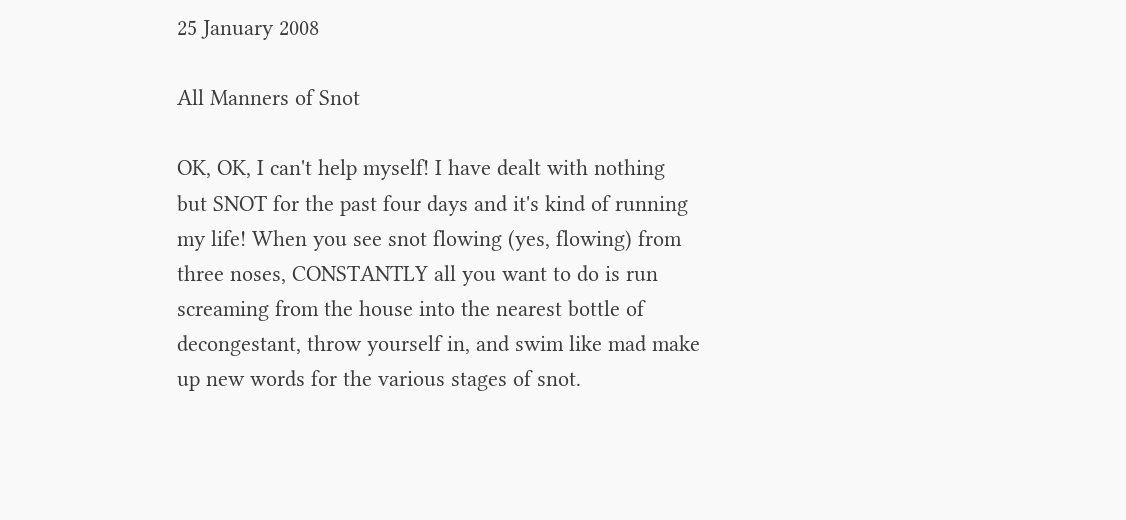25 January 2008

All Manners of Snot

OK, OK, I can't help myself! I have dealt with nothing but SNOT for the past four days and it's kind of running my life! When you see snot flowing (yes, flowing) from three noses, CONSTANTLY all you want to do is run screaming from the house into the nearest bottle of decongestant, throw yourself in, and swim like mad make up new words for the various stages of snot.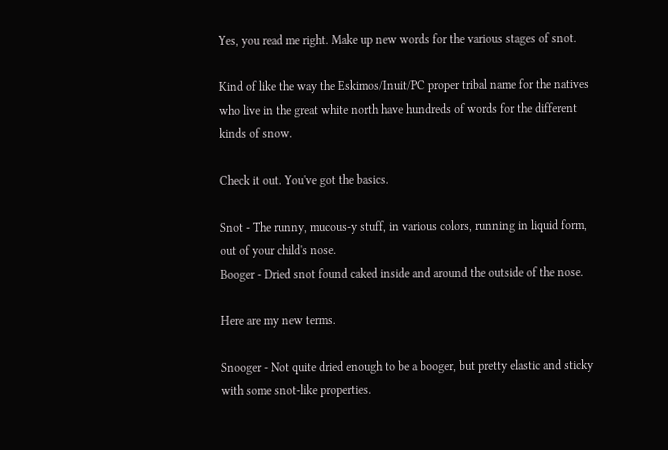Yes, you read me right. Make up new words for the various stages of snot.

Kind of like the way the Eskimos/Inuit/PC proper tribal name for the natives who live in the great white north have hundreds of words for the different kinds of snow.

Check it out. You've got the basics.

Snot - The runny, mucous-y stuff, in various colors, running in liquid form, out of your child's nose.
Booger - Dried snot found caked inside and around the outside of the nose.

Here are my new terms.

Snooger - Not quite dried enough to be a booger, but pretty elastic and sticky with some snot-like properties.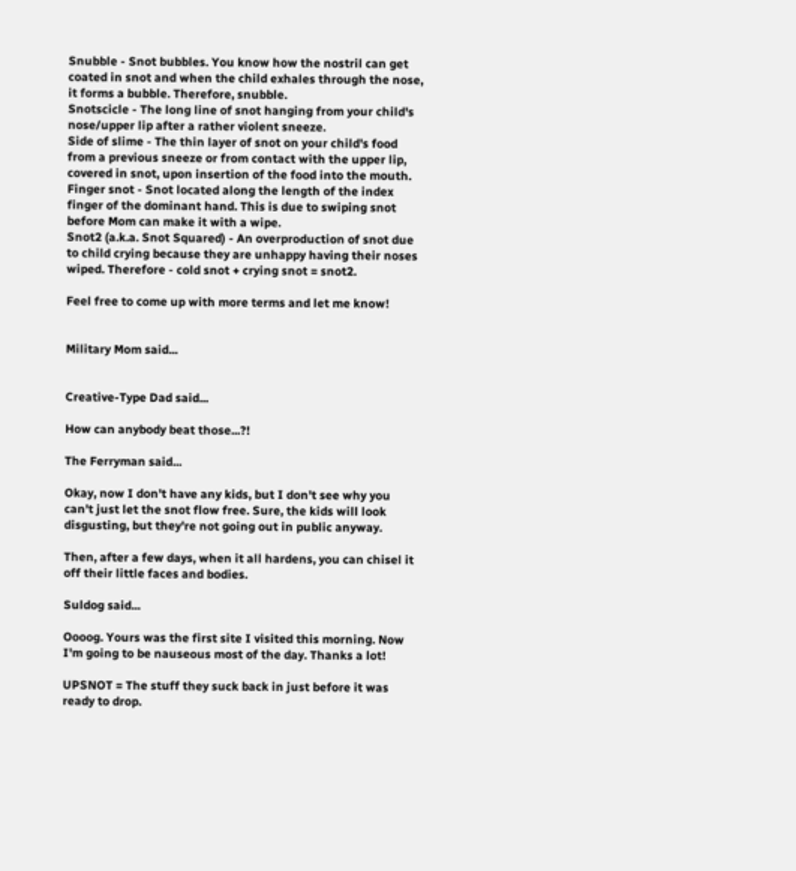Snubble - Snot bubbles. You know how the nostril can get coated in snot and when the child exhales through the nose, it forms a bubble. Therefore, snubble.
Snotscicle - The long line of snot hanging from your child's nose/upper lip after a rather violent sneeze.
Side of slime - The thin layer of snot on your child's food from a previous sneeze or from contact with the upper lip, covered in snot, upon insertion of the food into the mouth.
Finger snot - Snot located along the length of the index finger of the dominant hand. This is due to swiping snot before Mom can make it with a wipe.
Snot2 (a.k.a. Snot Squared) - An overproduction of snot due to child crying because they are unhappy having their noses wiped. Therefore - cold snot + crying snot = snot2.

Feel free to come up with more terms and let me know!


Military Mom said...


Creative-Type Dad said...

How can anybody beat those...?!

The Ferryman said...

Okay, now I don't have any kids, but I don't see why you can't just let the snot flow free. Sure, the kids will look disgusting, but they're not going out in public anyway.

Then, after a few days, when it all hardens, you can chisel it off their little faces and bodies.

Suldog said...

Oooog. Yours was the first site I visited this morning. Now I'm going to be nauseous most of the day. Thanks a lot!

UPSNOT = The stuff they suck back in just before it was ready to drop.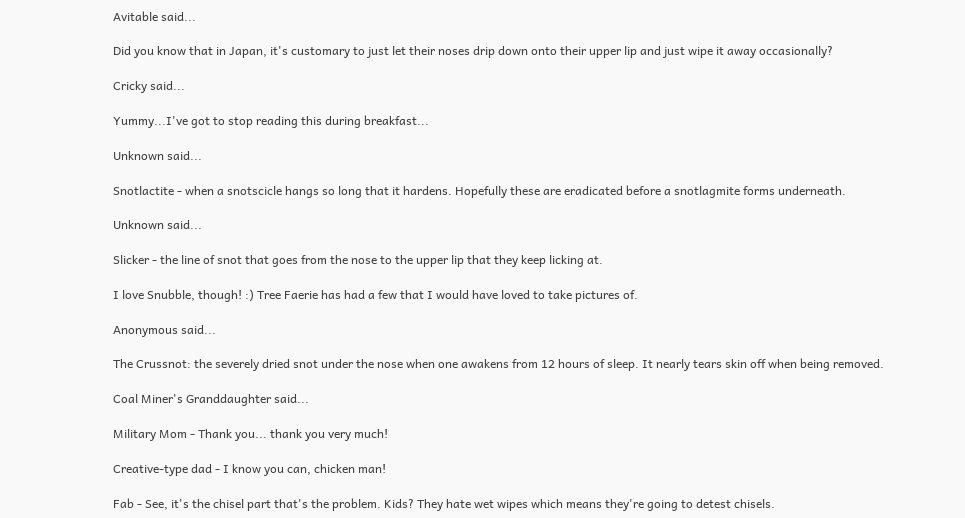Avitable said...

Did you know that in Japan, it's customary to just let their noses drip down onto their upper lip and just wipe it away occasionally?

Cricky said...

Yummy...I've got to stop reading this during breakfast...

Unknown said...

Snotlactite - when a snotscicle hangs so long that it hardens. Hopefully these are eradicated before a snotlagmite forms underneath.

Unknown said...

Slicker - the line of snot that goes from the nose to the upper lip that they keep licking at.

I love Snubble, though! :) Tree Faerie has had a few that I would have loved to take pictures of.

Anonymous said...

The Crussnot: the severely dried snot under the nose when one awakens from 12 hours of sleep. It nearly tears skin off when being removed.

Coal Miner's Granddaughter said...

Military Mom - Thank you... thank you very much!

Creative-type dad - I know you can, chicken man!

Fab - See, it's the chisel part that's the problem. Kids? They hate wet wipes which means they're going to detest chisels.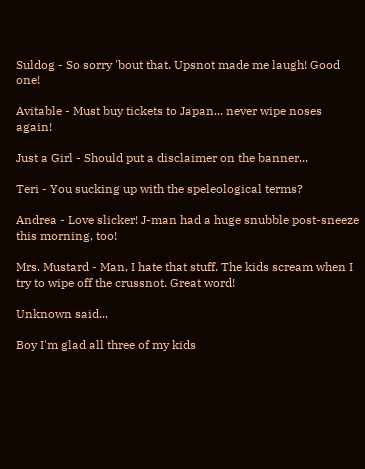Suldog - So sorry 'bout that. Upsnot made me laugh! Good one!

Avitable - Must buy tickets to Japan... never wipe noses again!

Just a Girl - Should put a disclaimer on the banner...

Teri - You sucking up with the speleological terms?

Andrea - Love slicker! J-man had a huge snubble post-sneeze this morning, too!

Mrs. Mustard - Man, I hate that stuff. The kids scream when I try to wipe off the crussnot. Great word!

Unknown said...

Boy I'm glad all three of my kids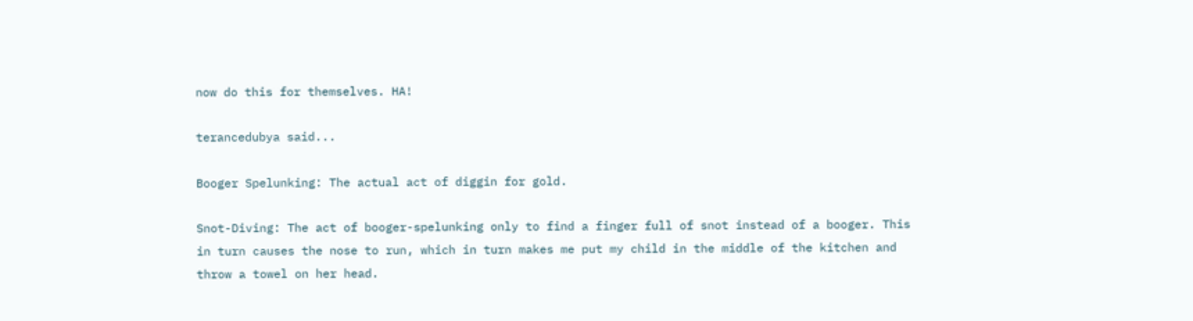now do this for themselves. HA!

terancedubya said...

Booger Spelunking: The actual act of diggin for gold.

Snot-Diving: The act of booger-spelunking only to find a finger full of snot instead of a booger. This in turn causes the nose to run, which in turn makes me put my child in the middle of the kitchen and throw a towel on her head.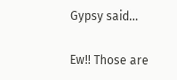Gypsy said...

Ew!! Those are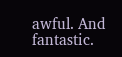awful. And fantastic.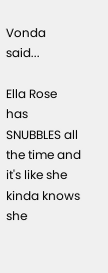Vonda said...

Ella Rose has SNUBBLES all the time and it's like she kinda knows she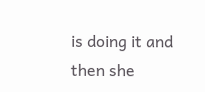is doing it and then she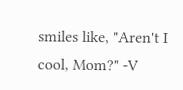smiles like, "Aren't I cool, Mom?" -V